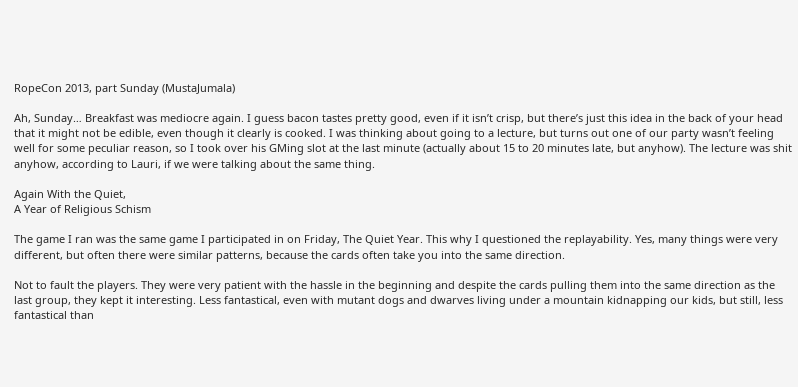RopeCon 2013, part Sunday (MustaJumala)

Ah, Sunday… Breakfast was mediocre again. I guess bacon tastes pretty good, even if it isn’t crisp, but there’s just this idea in the back of your head that it might not be edible, even though it clearly is cooked. I was thinking about going to a lecture, but turns out one of our party wasn’t feeling well for some peculiar reason, so I took over his GMing slot at the last minute (actually about 15 to 20 minutes late, but anyhow). The lecture was shit anyhow, according to Lauri, if we were talking about the same thing.

Again With the Quiet,
A Year of Religious Schism

The game I ran was the same game I participated in on Friday, The Quiet Year. This why I questioned the replayability. Yes, many things were very different, but often there were similar patterns, because the cards often take you into the same direction.

Not to fault the players. They were very patient with the hassle in the beginning and despite the cards pulling them into the same direction as the last group, they kept it interesting. Less fantastical, even with mutant dogs and dwarves living under a mountain kidnapping our kids, but still, less fantastical than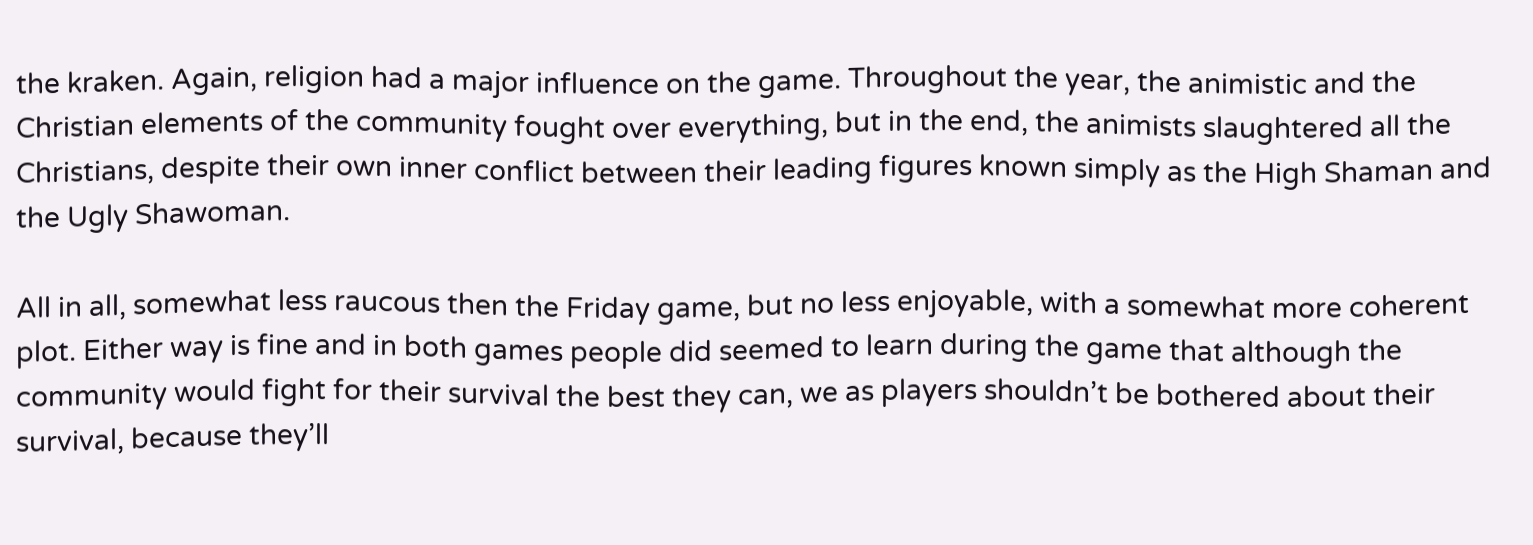the kraken. Again, religion had a major influence on the game. Throughout the year, the animistic and the Christian elements of the community fought over everything, but in the end, the animists slaughtered all the Christians, despite their own inner conflict between their leading figures known simply as the High Shaman and the Ugly Shawoman.

All in all, somewhat less raucous then the Friday game, but no less enjoyable, with a somewhat more coherent plot. Either way is fine and in both games people did seemed to learn during the game that although the community would fight for their survival the best they can, we as players shouldn’t be bothered about their survival, because they’ll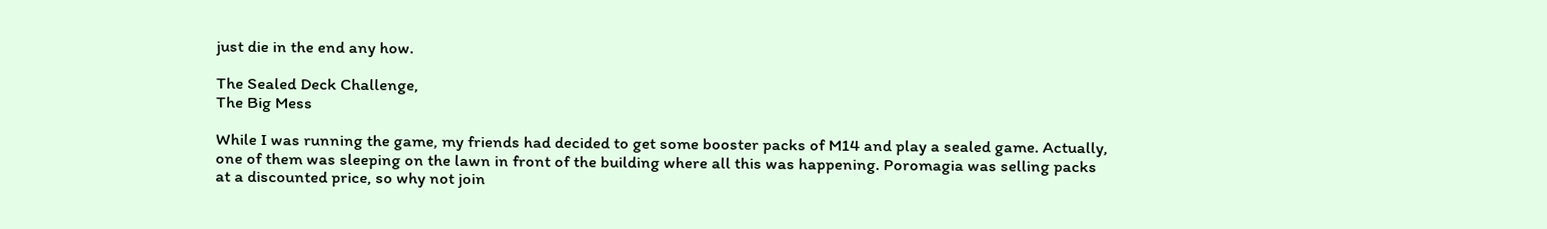just die in the end any how.

The Sealed Deck Challenge,
The Big Mess

While I was running the game, my friends had decided to get some booster packs of M14 and play a sealed game. Actually, one of them was sleeping on the lawn in front of the building where all this was happening. Poromagia was selling packs at a discounted price, so why not join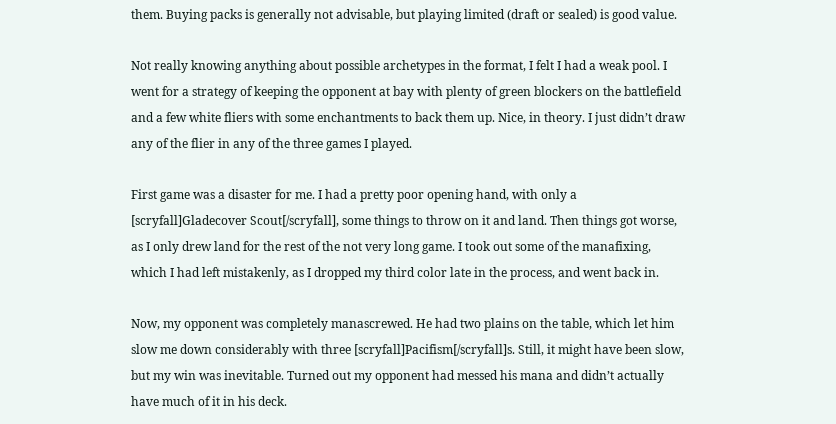them. Buying packs is generally not advisable, but playing limited (draft or sealed) is good value.

Not really knowing anything about possible archetypes in the format, I felt I had a weak pool. I went for a strategy of keeping the opponent at bay with plenty of green blockers on the battlefield and a few white fliers with some enchantments to back them up. Nice, in theory. I just didn’t draw any of the flier in any of the three games I played.

First game was a disaster for me. I had a pretty poor opening hand, with only a [scryfall]Gladecover Scout[/scryfall], some things to throw on it and land. Then things got worse, as I only drew land for the rest of the not very long game. I took out some of the manafixing, which I had left mistakenly, as I dropped my third color late in the process, and went back in.

Now, my opponent was completely manascrewed. He had two plains on the table, which let him slow me down considerably with three [scryfall]Pacifism[/scryfall]s. Still, it might have been slow, but my win was inevitable. Turned out my opponent had messed his mana and didn’t actually have much of it in his deck.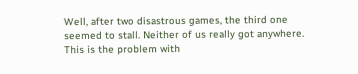Well, after two disastrous games, the third one seemed to stall. Neither of us really got anywhere. This is the problem with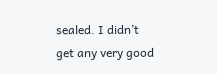sealed. I didn’t get any very good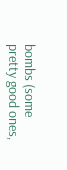bombs (some pretty good ones,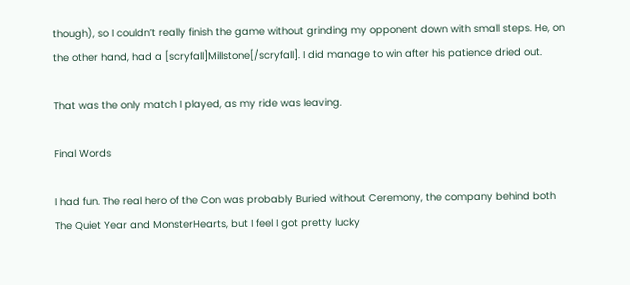though), so I couldn’t really finish the game without grinding my opponent down with small steps. He, on the other hand, had a [scryfall]Millstone[/scryfall]. I did manage to win after his patience dried out.

That was the only match I played, as my ride was leaving.

Final Words

I had fun. The real hero of the Con was probably Buried without Ceremony, the company behind both The Quiet Year and MonsterHearts, but I feel I got pretty lucky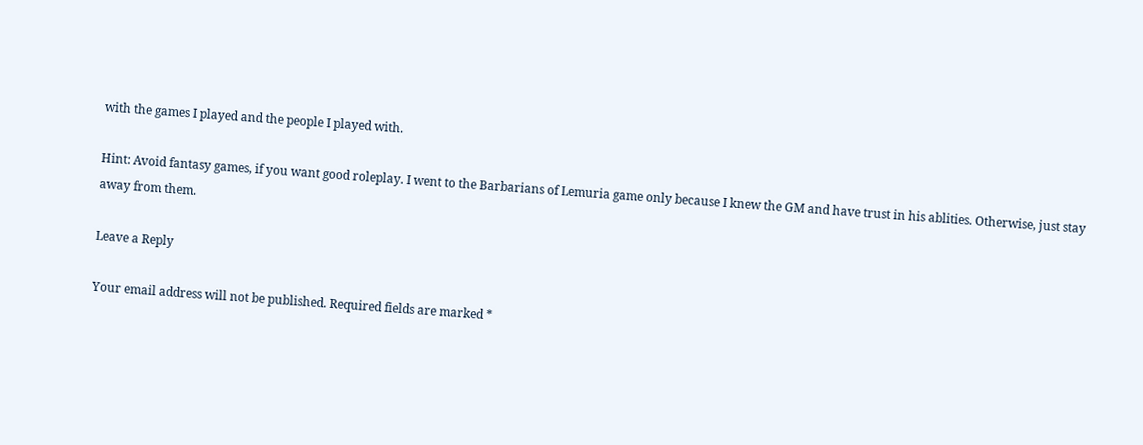with the games I played and the people I played with.

Hint: Avoid fantasy games, if you want good roleplay. I went to the Barbarians of Lemuria game only because I knew the GM and have trust in his ablities. Otherwise, just stay away from them.

Leave a Reply

Your email address will not be published. Required fields are marked *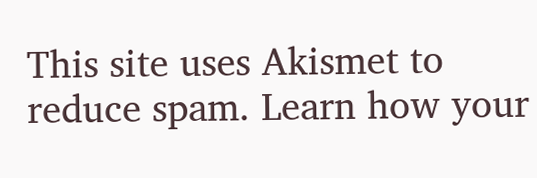This site uses Akismet to reduce spam. Learn how your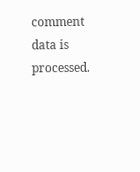comment data is processed.